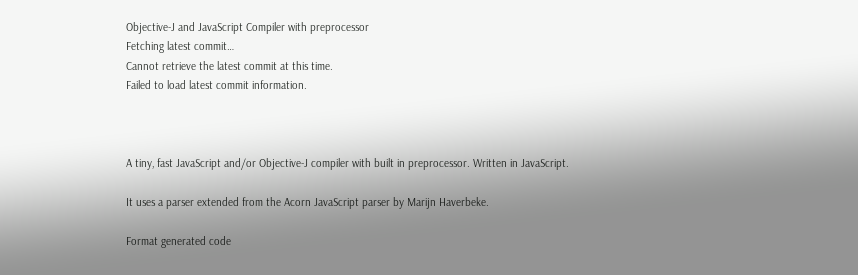Objective-J and JavaScript Compiler with preprocessor
Fetching latest commit…
Cannot retrieve the latest commit at this time.
Failed to load latest commit information.



A tiny, fast JavaScript and/or Objective-J compiler with built in preprocessor. Written in JavaScript.

It uses a parser extended from the Acorn JavaScript parser by Marijn Haverbeke.

Format generated code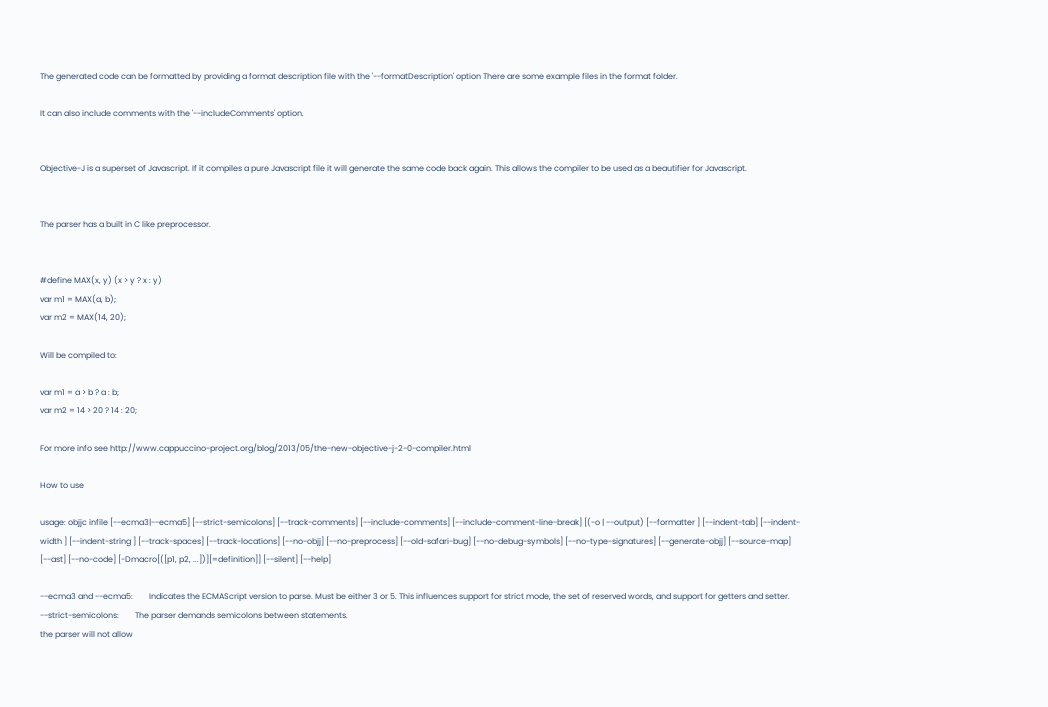The generated code can be formatted by providing a format description file with the '--formatDescription' option There are some example files in the format folder.

It can also include comments with the '--includeComments' option.


Objective-J is a superset of Javascript. If it compiles a pure Javascript file it will generate the same code back again. This allows the compiler to be used as a beautifier for Javascript.


The parser has a built in C like preprocessor.


#define MAX(x, y) (x > y ? x : y)
var m1 = MAX(a, b);
var m2 = MAX(14, 20);

Will be compiled to:

var m1 = a > b ? a : b;
var m2 = 14 > 20 ? 14 : 20;

For more info see http://www.cappuccino-project.org/blog/2013/05/the-new-objective-j-2-0-compiler.html

How to use

usage: objjc infile [--ecma3|--ecma5] [--strict-semicolons] [--track-comments] [--include-comments] [--include-comment-line-break] [(-o | --output) [--formatter ] [--indent-tab] [--indent-width ] [--indent-string ] [--track-spaces] [--track-locations] [--no-objj] [--no-preprocess] [--old-safari-bug] [--no-debug-symbols] [--no-type-signatures] [--generate-objj] [--source-map] [--ast] [--no-code] [-Dmacro[([p1, p2, ...])][=definition]] [--silent] [--help]

--ecma3 and --ecma5:        Indicates the ECMAScript version to parse. Must be either 3 or 5. This influences support for strict mode, the set of reserved words, and support for getters and setter.
--strict-semicolons:        The parser demands semicolons between statements.
the parser will not allow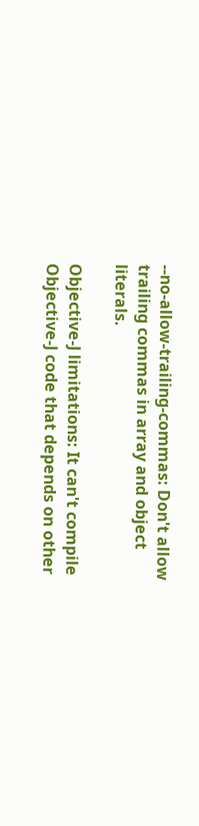--no-allow-trailing-commas: Don't allow trailing commas in array and object literals.

Objective-J limitations: It can't compile Objective-J code that depends on other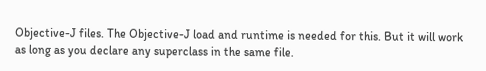Objective-J files. The Objective-J load and runtime is needed for this. But it will work as long as you declare any superclass in the same file.